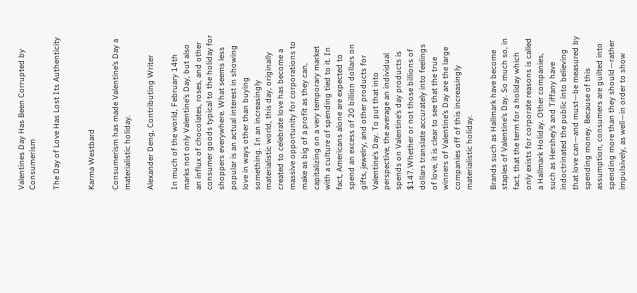Valentines Day Has Been Corrupted by Consumerism

The Day of Love Has Lost Its Authenticity


Karma Westbard

Consumerism has made Valentine’s Day a materialistic holiday.

Alexander Deng, Contributing Writer

In much of the world, February 14th marks not only Valentine’s Day, but also an influx of chocolates, roses, and other consumer goods typical to the holiday for shoppers everywhere. What seems less popular is an actual interest in showing love in ways other than buying something. In an increasingly materialistic world, this day, originally created to celebrate love has become a massive opportunity for corporations to make as big of a profit as they can, capitalizing on a very temporary market with a culture of spending tied to it. In fact, Americans alone are expected to spend an excess of 20 billion dollars on gifts, jewelry, and other products for Valentine’s Day. To put that into perspective, the average an individual spends on Valentine’s day products is $147.Whether or not those billions of dollars translate accurately into feelings of love, it is clear to see that the true winners of Valentine’s Day are the large companies off of this increasingly materialistic holiday.

Brands such as Hallmark have become staples of Valentine’s Day. So much so, in fact, that the term for a holiday which only exists for corporate reasons is called a Hallmark Holiday. Other companies, such as Hershey’s and Tiffany have indoctrinated the public into believing that love can—and must—be measured by spending money. Because of this assumption, consumers are guilted into spending more than they should—rather impulsively, as well—in order to show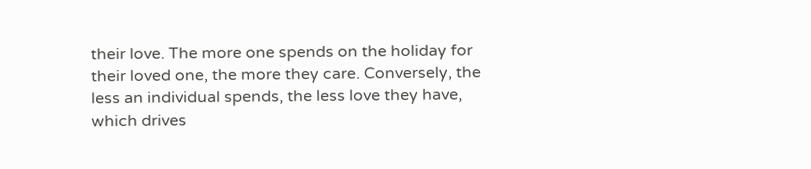their love. The more one spends on the holiday for their loved one, the more they care. Conversely, the less an individual spends, the less love they have, which drives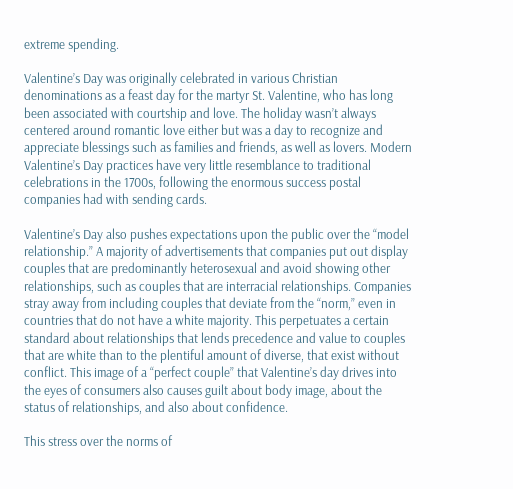extreme spending.

Valentine’s Day was originally celebrated in various Christian denominations as a feast day for the martyr St. Valentine, who has long been associated with courtship and love. The holiday wasn’t always centered around romantic love either but was a day to recognize and appreciate blessings such as families and friends, as well as lovers. Modern Valentine’s Day practices have very little resemblance to traditional celebrations in the 1700s, following the enormous success postal companies had with sending cards.

Valentine’s Day also pushes expectations upon the public over the “model relationship.” A majority of advertisements that companies put out display couples that are predominantly heterosexual and avoid showing other relationships, such as couples that are interracial relationships. Companies stray away from including couples that deviate from the “norm,” even in countries that do not have a white majority. This perpetuates a certain standard about relationships that lends precedence and value to couples that are white than to the plentiful amount of diverse, that exist without conflict. This image of a “perfect couple” that Valentine’s day drives into the eyes of consumers also causes guilt about body image, about the status of relationships, and also about confidence.

This stress over the norms of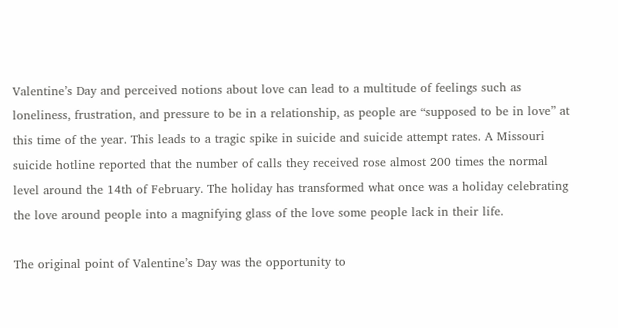Valentine’s Day and perceived notions about love can lead to a multitude of feelings such as loneliness, frustration, and pressure to be in a relationship, as people are “supposed to be in love” at this time of the year. This leads to a tragic spike in suicide and suicide attempt rates. A Missouri suicide hotline reported that the number of calls they received rose almost 200 times the normal level around the 14th of February. The holiday has transformed what once was a holiday celebrating the love around people into a magnifying glass of the love some people lack in their life.

The original point of Valentine’s Day was the opportunity to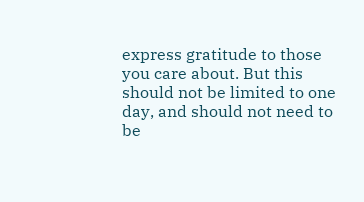express gratitude to those you care about. But this should not be limited to one day, and should not need to be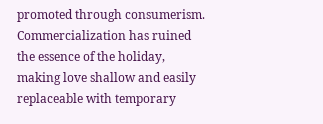promoted through consumerism. Commercialization has ruined the essence of the holiday, making love shallow and easily replaceable with temporary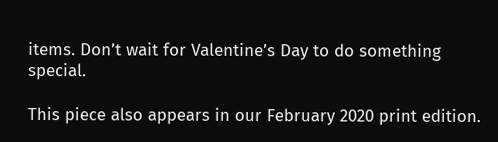items. Don’t wait for Valentine’s Day to do something special.

This piece also appears in our February 2020 print edition.